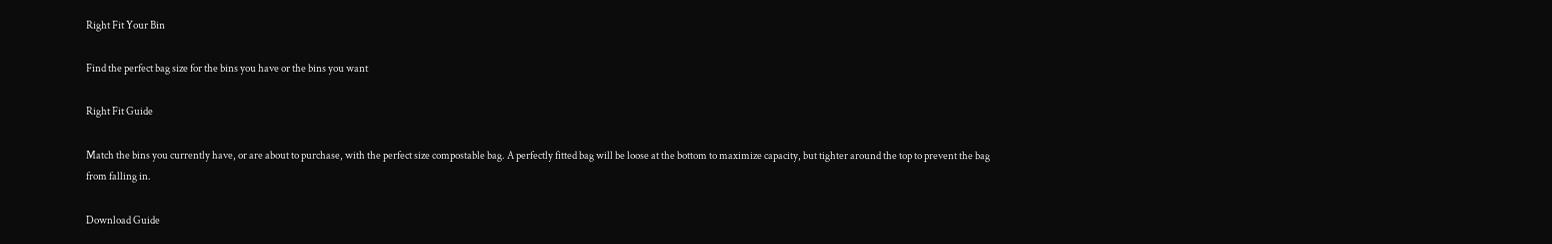Right Fit Your Bin

Find the perfect bag size for the bins you have or the bins you want

Right Fit Guide

Match the bins you currently have, or are about to purchase, with the perfect size compostable bag. A perfectly fitted bag will be loose at the bottom to maximize capacity, but tighter around the top to prevent the bag from falling in.

Download Guide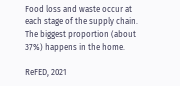Food loss and waste occur at each stage of the supply chain. The biggest proportion (about 37%) happens in the home.

ReFED, 2021